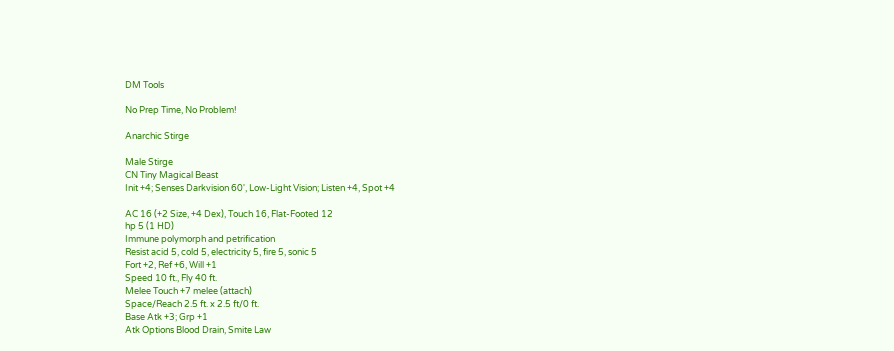DM Tools

No Prep Time, No Problem!

Anarchic Stirge

Male Stirge
CN Tiny Magical Beast
Init +4; Senses Darkvision 60', Low-Light Vision; Listen +4, Spot +4

AC 16 (+2 Size, +4 Dex), Touch 16, Flat-Footed 12
hp 5 (1 HD)
Immune polymorph and petrification
Resist acid 5, cold 5, electricity 5, fire 5, sonic 5
Fort +2, Ref +6, Will +1
Speed 10 ft., Fly 40 ft.
Melee Touch +7 melee (attach)
Space/Reach 2.5 ft. x 2.5 ft/0 ft.
Base Atk +3; Grp +1
Atk Options Blood Drain, Smite Law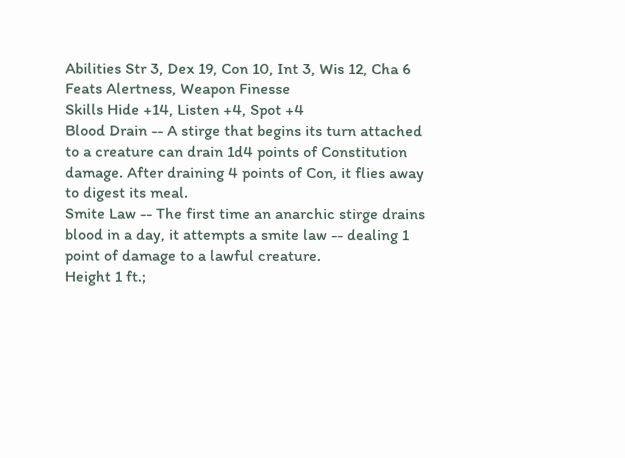Abilities Str 3, Dex 19, Con 10, Int 3, Wis 12, Cha 6
Feats Alertness, Weapon Finesse
Skills Hide +14, Listen +4, Spot +4
Blood Drain -- A stirge that begins its turn attached to a creature can drain 1d4 points of Constitution damage. After draining 4 points of Con, it flies away to digest its meal.
Smite Law -- The first time an anarchic stirge drains blood in a day, it attempts a smite law -- dealing 1 point of damage to a lawful creature.
Height 1 ft.;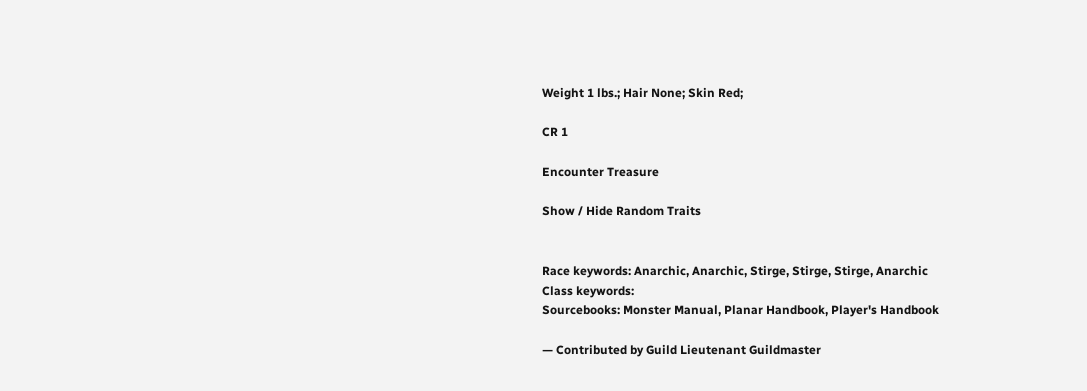Weight 1 lbs.; Hair None; Skin Red;

CR 1

Encounter Treasure

Show / Hide Random Traits


Race keywords: Anarchic, Anarchic, Stirge, Stirge, Stirge, Anarchic
Class keywords:
Sourcebooks: Monster Manual, Planar Handbook, Player's Handbook

— Contributed by Guild Lieutenant Guildmaster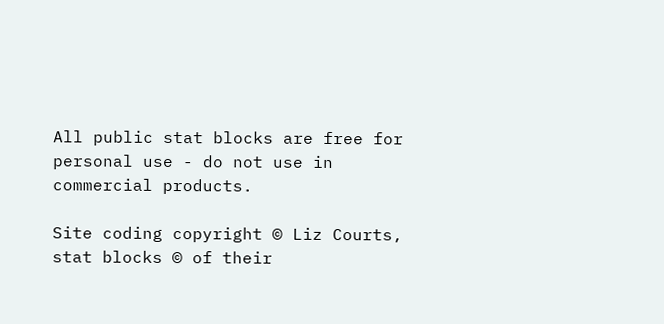All public stat blocks are free for personal use - do not use in commercial products.

Site coding copyright © Liz Courts, stat blocks © of their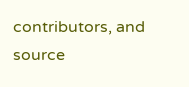contributors, and source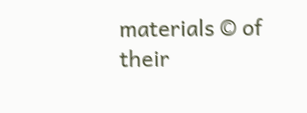materials © of their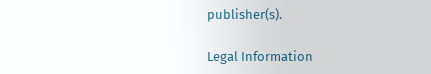publisher(s).

Legal Information